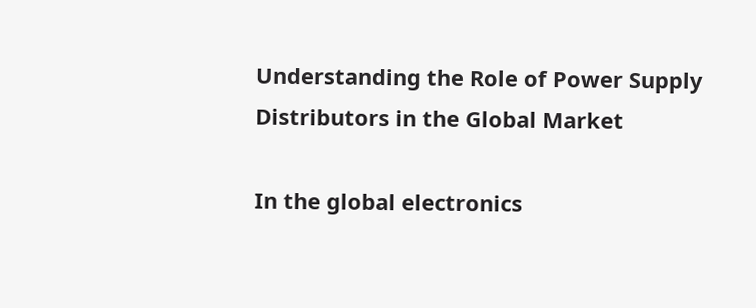Understanding the Role of Power Supply Distributors in the Global Market

In the global electronics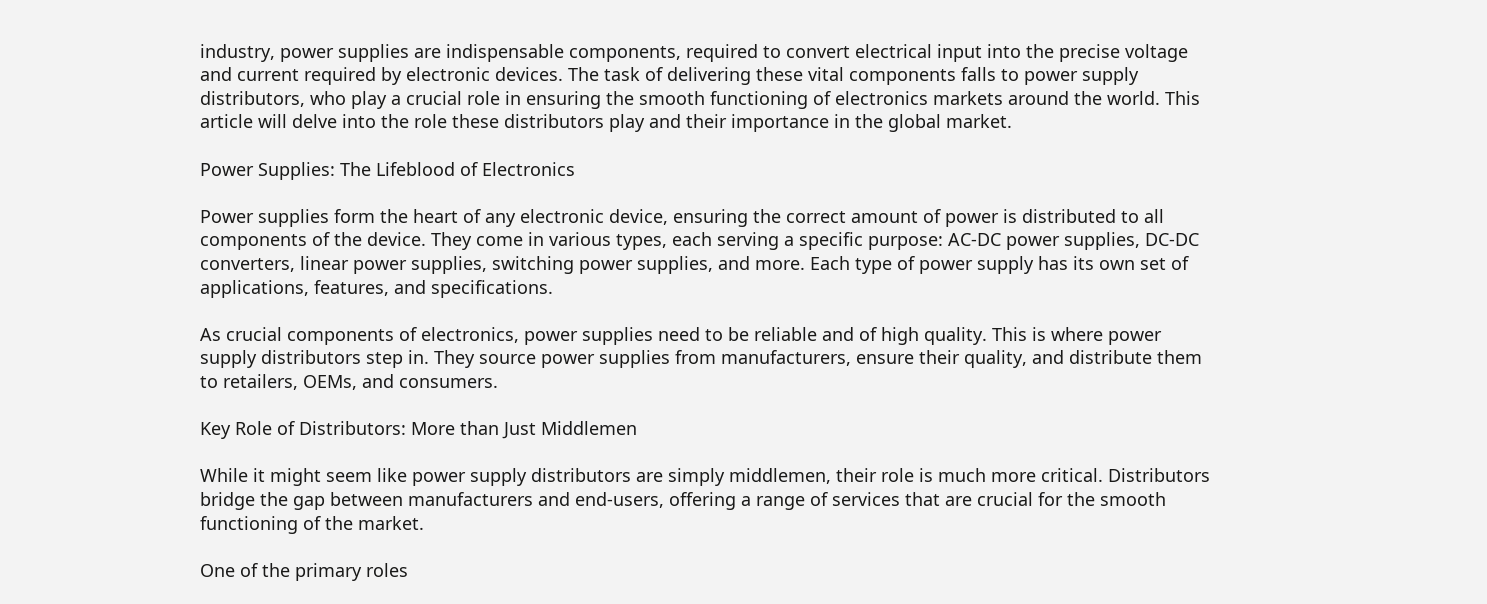industry, power supplies are indispensable components, required to convert electrical input into the precise voltage and current required by electronic devices. The task of delivering these vital components falls to power supply distributors, who play a crucial role in ensuring the smooth functioning of electronics markets around the world. This article will delve into the role these distributors play and their importance in the global market.

Power Supplies: The Lifeblood of Electronics

Power supplies form the heart of any electronic device, ensuring the correct amount of power is distributed to all components of the device. They come in various types, each serving a specific purpose: AC-DC power supplies, DC-DC converters, linear power supplies, switching power supplies, and more. Each type of power supply has its own set of applications, features, and specifications.

As crucial components of electronics, power supplies need to be reliable and of high quality. This is where power supply distributors step in. They source power supplies from manufacturers, ensure their quality, and distribute them to retailers, OEMs, and consumers.

Key Role of Distributors: More than Just Middlemen

While it might seem like power supply distributors are simply middlemen, their role is much more critical. Distributors bridge the gap between manufacturers and end-users, offering a range of services that are crucial for the smooth functioning of the market.

One of the primary roles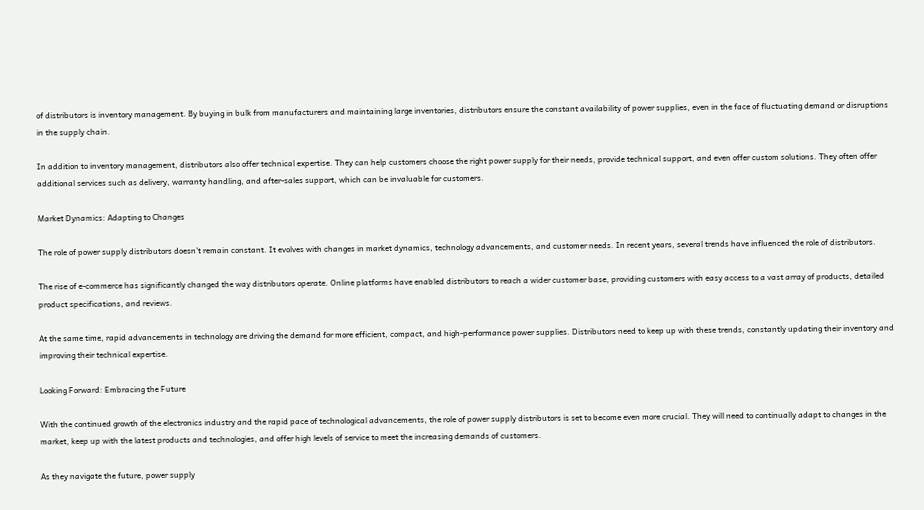of distributors is inventory management. By buying in bulk from manufacturers and maintaining large inventories, distributors ensure the constant availability of power supplies, even in the face of fluctuating demand or disruptions in the supply chain.

In addition to inventory management, distributors also offer technical expertise. They can help customers choose the right power supply for their needs, provide technical support, and even offer custom solutions. They often offer additional services such as delivery, warranty handling, and after-sales support, which can be invaluable for customers.

Market Dynamics: Adapting to Changes

The role of power supply distributors doesn’t remain constant. It evolves with changes in market dynamics, technology advancements, and customer needs. In recent years, several trends have influenced the role of distributors.

The rise of e-commerce has significantly changed the way distributors operate. Online platforms have enabled distributors to reach a wider customer base, providing customers with easy access to a vast array of products, detailed product specifications, and reviews.

At the same time, rapid advancements in technology are driving the demand for more efficient, compact, and high-performance power supplies. Distributors need to keep up with these trends, constantly updating their inventory and improving their technical expertise.

Looking Forward: Embracing the Future

With the continued growth of the electronics industry and the rapid pace of technological advancements, the role of power supply distributors is set to become even more crucial. They will need to continually adapt to changes in the market, keep up with the latest products and technologies, and offer high levels of service to meet the increasing demands of customers.

As they navigate the future, power supply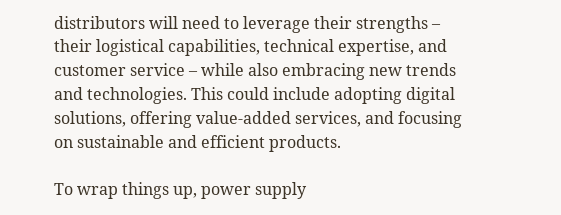distributors will need to leverage their strengths – their logistical capabilities, technical expertise, and customer service – while also embracing new trends and technologies. This could include adopting digital solutions, offering value-added services, and focusing on sustainable and efficient products.

To wrap things up, power supply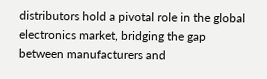distributors hold a pivotal role in the global electronics market, bridging the gap between manufacturers and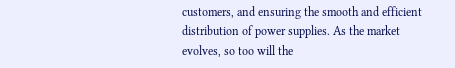customers, and ensuring the smooth and efficient distribution of power supplies. As the market evolves, so too will the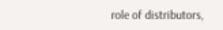role of distributors,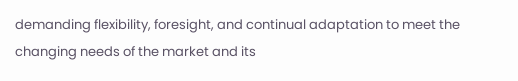demanding flexibility, foresight, and continual adaptation to meet the changing needs of the market and its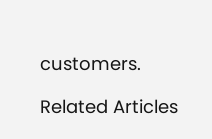customers.

Related Articles